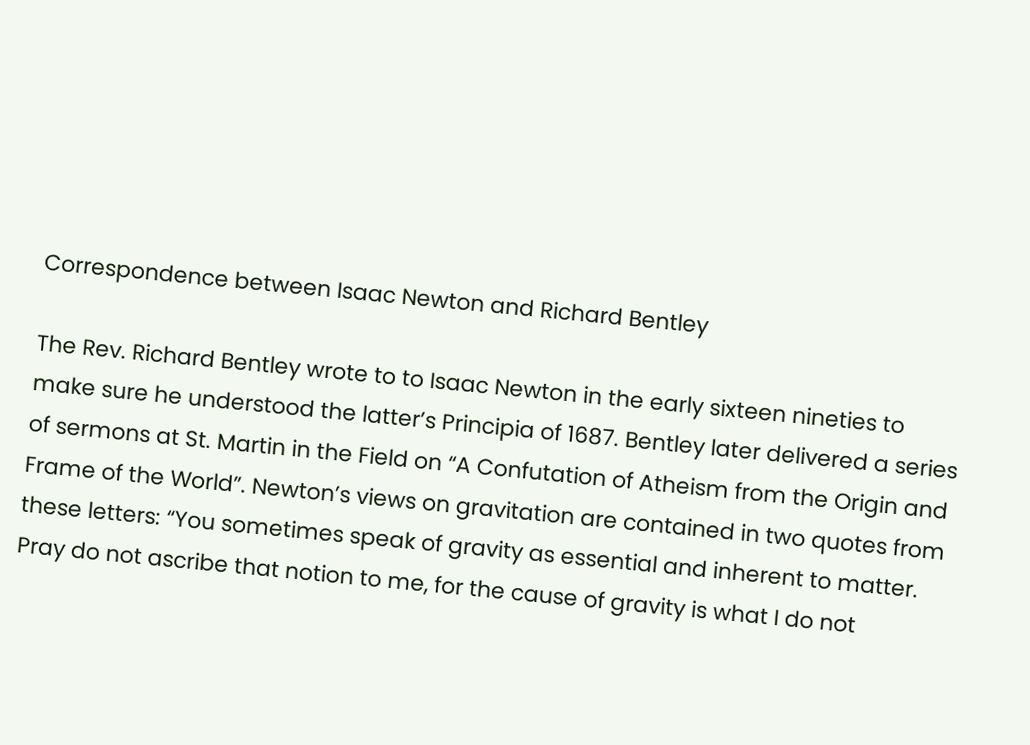Correspondence between Isaac Newton and Richard Bentley

The Rev. Richard Bentley wrote to to Isaac Newton in the early sixteen nineties to make sure he understood the latter’s Principia of 1687. Bentley later delivered a series of sermons at St. Martin in the Field on “A Confutation of Atheism from the Origin and Frame of the World”. Newton’s views on gravitation are contained in two quotes from these letters: “You sometimes speak of gravity as essential and inherent to matter. Pray do not ascribe that notion to me, for the cause of gravity is what I do not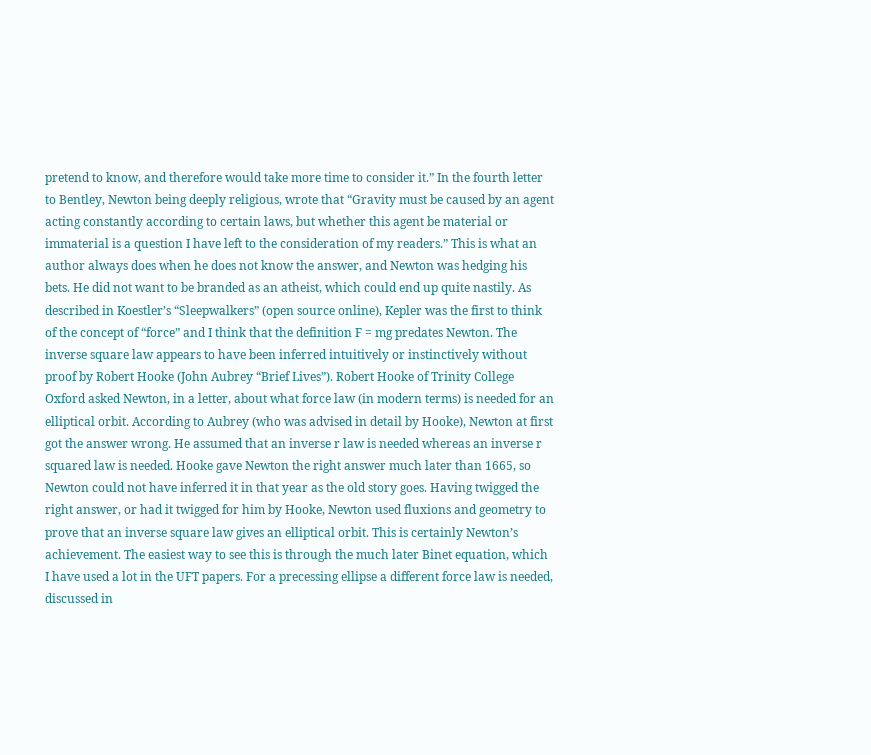pretend to know, and therefore would take more time to consider it.” In the fourth letter to Bentley, Newton being deeply religious, wrote that “Gravity must be caused by an agent acting constantly according to certain laws, but whether this agent be material or immaterial is a question I have left to the consideration of my readers.” This is what an author always does when he does not know the answer, and Newton was hedging his bets. He did not want to be branded as an atheist, which could end up quite nastily. As described in Koestler’s “Sleepwalkers” (open source online), Kepler was the first to think of the concept of “force” and I think that the definition F = mg predates Newton. The inverse square law appears to have been inferred intuitively or instinctively without proof by Robert Hooke (John Aubrey “Brief Lives”). Robert Hooke of Trinity College Oxford asked Newton, in a letter, about what force law (in modern terms) is needed for an elliptical orbit. According to Aubrey (who was advised in detail by Hooke), Newton at first got the answer wrong. He assumed that an inverse r law is needed whereas an inverse r squared law is needed. Hooke gave Newton the right answer much later than 1665, so Newton could not have inferred it in that year as the old story goes. Having twigged the right answer, or had it twigged for him by Hooke, Newton used fluxions and geometry to prove that an inverse square law gives an elliptical orbit. This is certainly Newton’s achievement. The easiest way to see this is through the much later Binet equation, which I have used a lot in the UFT papers. For a precessing ellipse a different force law is needed, discussed in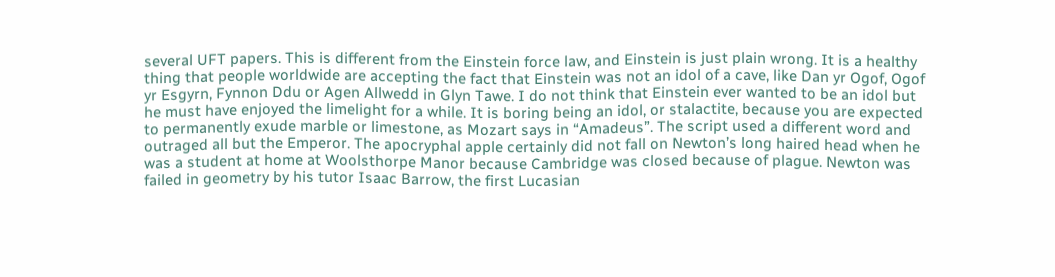several UFT papers. This is different from the Einstein force law, and Einstein is just plain wrong. It is a healthy thing that people worldwide are accepting the fact that Einstein was not an idol of a cave, like Dan yr Ogof, Ogof yr Esgyrn, Fynnon Ddu or Agen Allwedd in Glyn Tawe. I do not think that Einstein ever wanted to be an idol but he must have enjoyed the limelight for a while. It is boring being an idol, or stalactite, because you are expected to permanently exude marble or limestone, as Mozart says in “Amadeus”. The script used a different word and outraged all but the Emperor. The apocryphal apple certainly did not fall on Newton’s long haired head when he was a student at home at Woolsthorpe Manor because Cambridge was closed because of plague. Newton was failed in geometry by his tutor Isaac Barrow, the first Lucasian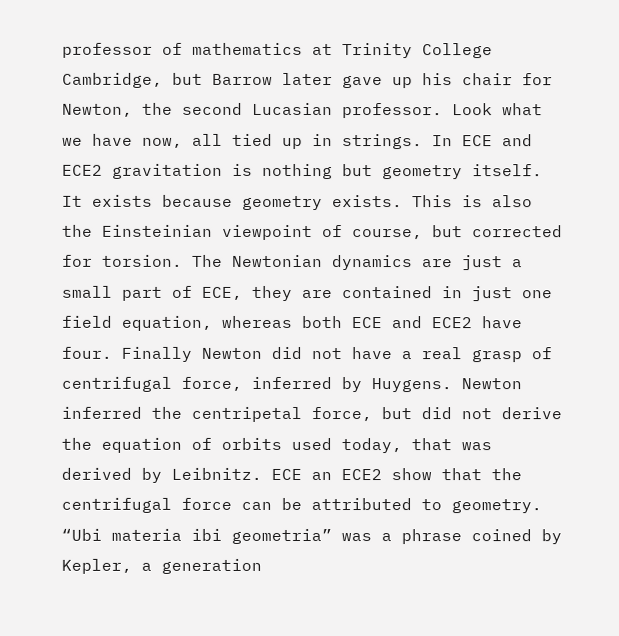professor of mathematics at Trinity College Cambridge, but Barrow later gave up his chair for Newton, the second Lucasian professor. Look what we have now, all tied up in strings. In ECE and ECE2 gravitation is nothing but geometry itself. It exists because geometry exists. This is also the Einsteinian viewpoint of course, but corrected for torsion. The Newtonian dynamics are just a small part of ECE, they are contained in just one field equation, whereas both ECE and ECE2 have four. Finally Newton did not have a real grasp of centrifugal force, inferred by Huygens. Newton inferred the centripetal force, but did not derive the equation of orbits used today, that was derived by Leibnitz. ECE an ECE2 show that the centrifugal force can be attributed to geometry. “Ubi materia ibi geometria” was a phrase coined by Kepler, a generation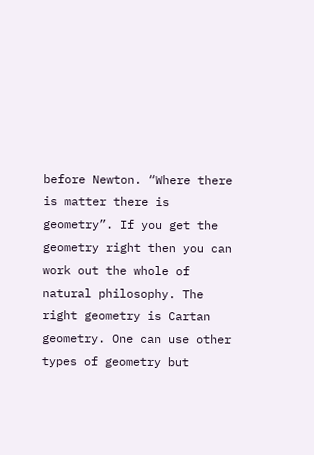before Newton. “Where there is matter there is geometry”. If you get the geometry right then you can work out the whole of natural philosophy. The right geometry is Cartan geometry. One can use other types of geometry but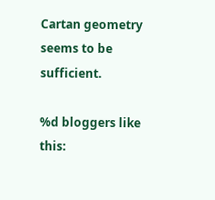Cartan geometry seems to be sufficient.

%d bloggers like this: